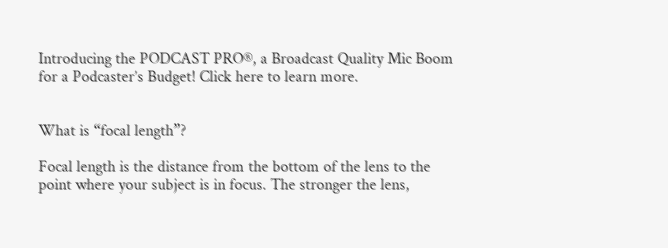Introducing the PODCAST PRO®, a Broadcast Quality Mic Boom for a Podcaster’s Budget! Click here to learn more.


What is “focal length”?

Focal length is the distance from the bottom of the lens to the point where your subject is in focus. The stronger the lens,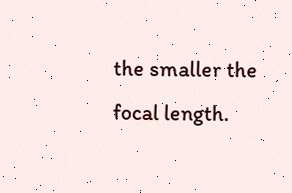the smaller the focal length.